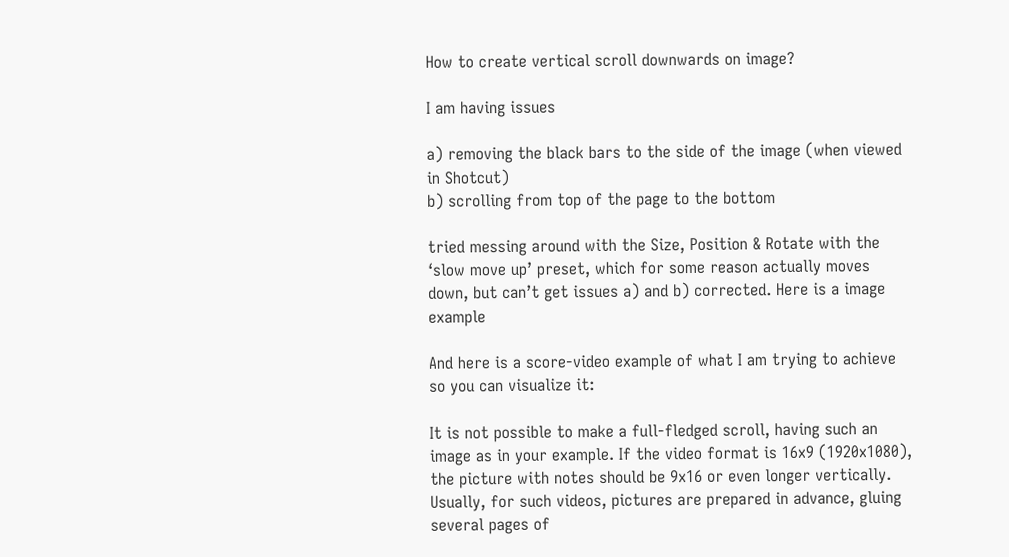How to create vertical scroll downwards on image?

I am having issues

a) removing the black bars to the side of the image (when viewed in Shotcut)
b) scrolling from top of the page to the bottom

tried messing around with the Size, Position & Rotate with the ‘slow move up’ preset, which for some reason actually moves down, but can’t get issues a) and b) corrected. Here is a image example

And here is a score-video example of what I am trying to achieve so you can visualize it:

It is not possible to make a full-fledged scroll, having such an image as in your example. If the video format is 16x9 (1920x1080), the picture with notes should be 9x16 or even longer vertically. Usually, for such videos, pictures are prepared in advance, gluing several pages of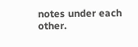notes under each other.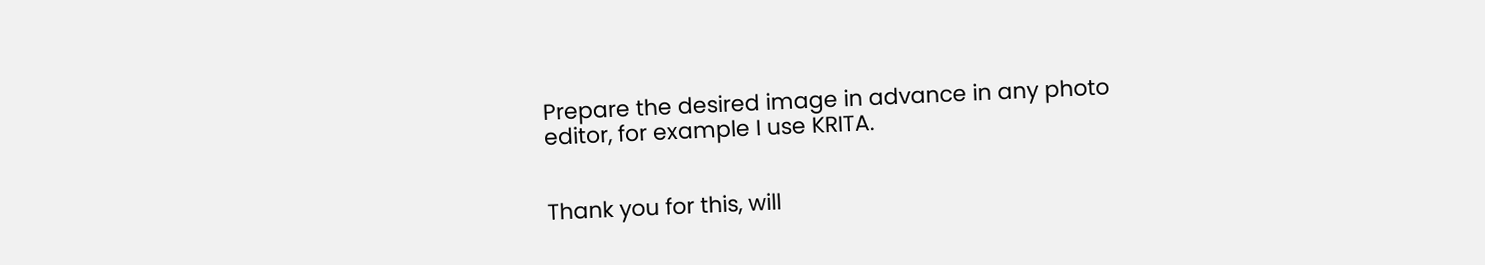Prepare the desired image in advance in any photo editor, for example I use KRITA.


Thank you for this, will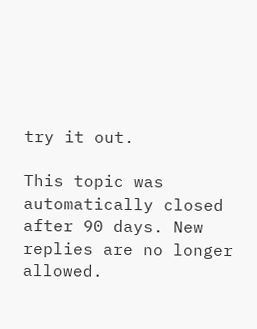try it out.

This topic was automatically closed after 90 days. New replies are no longer allowed.